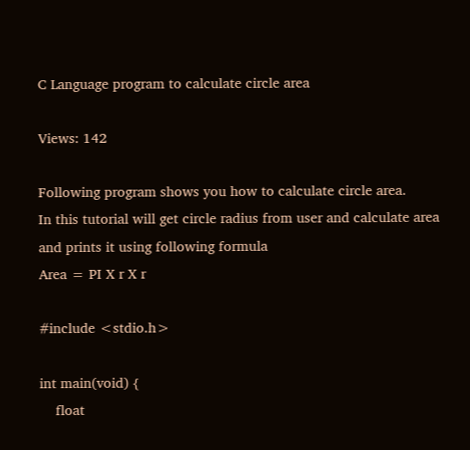C Language program to calculate circle area

Views: 142

Following program shows you how to calculate circle area.
In this tutorial will get circle radius from user and calculate area and prints it using following formula
Area = PI X r X r

#include <stdio.h>

int main(void) {
    float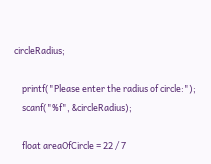circleRadius;

    printf("Please enter the radius of circle:");
    scanf("%f", &circleRadius);

    float areaOfCircle = 22 / 7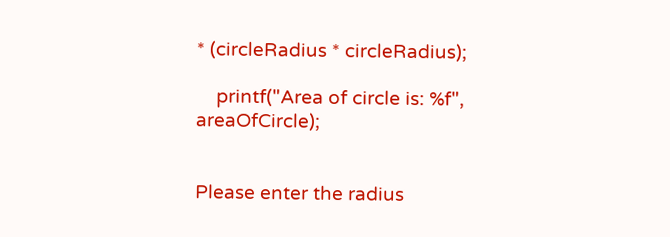* (circleRadius * circleRadius);

    printf("Area of circle is: %f", areaOfCircle);


Please enter the radius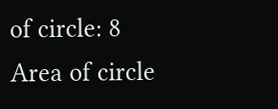of circle: 8
Area of circle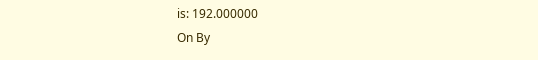is: 192.000000
On By